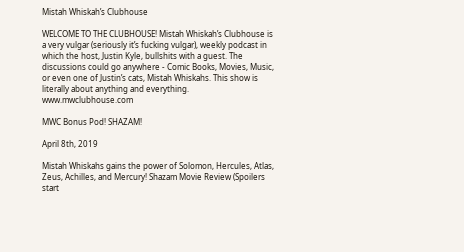Mistah Whiskah’s Clubhouse

WELCOME TO THE CLUBHOUSE! Mistah Whiskah’s Clubhouse is a very vulgar (seriously it’s fucking vulgar), weekly podcast in which the host, Justin Kyle, bullshits with a guest. The discussions could go anywhere - Comic Books, Movies, Music, or even one of Justin’s cats, Mistah Whiskahs. This show is literally about anything and everything. www.mwclubhouse.com

MWC Bonus Pod! SHAZAM!

April 8th, 2019

Mistah Whiskahs gains the power of Solomon, Hercules, Atlas, Zeus, Achilles, and Mercury! Shazam Movie Review (Spoilers start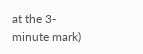at the 3-minute mark)